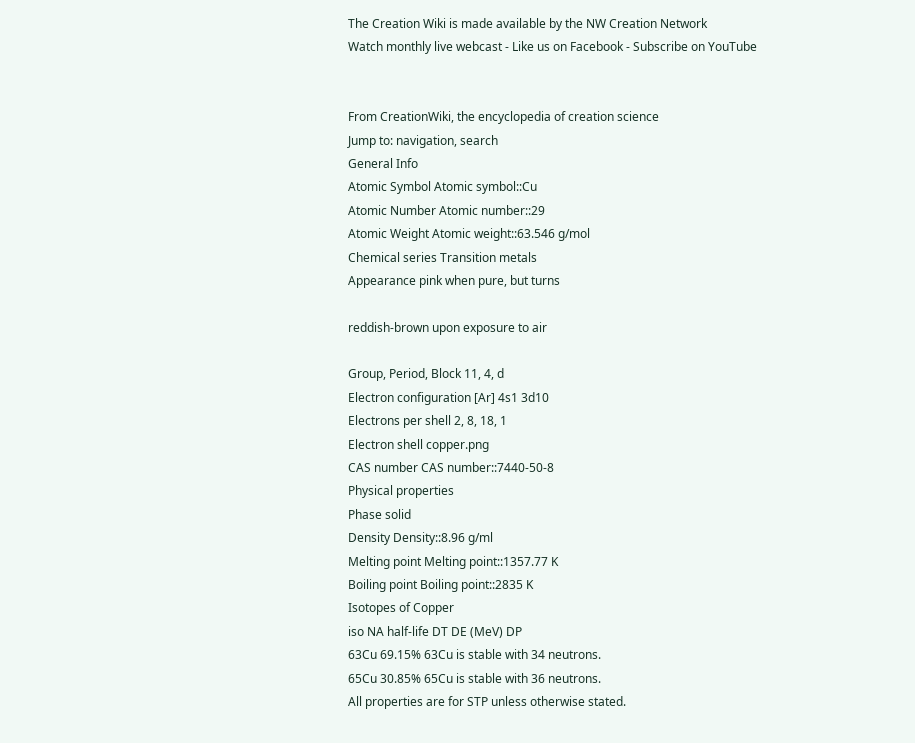The Creation Wiki is made available by the NW Creation Network
Watch monthly live webcast - Like us on Facebook - Subscribe on YouTube


From CreationWiki, the encyclopedia of creation science
Jump to: navigation, search
General Info
Atomic Symbol Atomic symbol::Cu
Atomic Number Atomic number::29
Atomic Weight Atomic weight::63.546 g/mol
Chemical series Transition metals
Appearance pink when pure, but turns

reddish-brown upon exposure to air

Group, Period, Block 11, 4, d
Electron configuration [Ar] 4s1 3d10
Electrons per shell 2, 8, 18, 1
Electron shell copper.png
CAS number CAS number::7440-50-8
Physical properties
Phase solid
Density Density::8.96 g/ml
Melting point Melting point::1357.77 K
Boiling point Boiling point::2835 K
Isotopes of Copper
iso NA half-life DT DE (MeV) DP
63Cu 69.15% 63Cu is stable with 34 neutrons.
65Cu 30.85% 65Cu is stable with 36 neutrons.
All properties are for STP unless otherwise stated.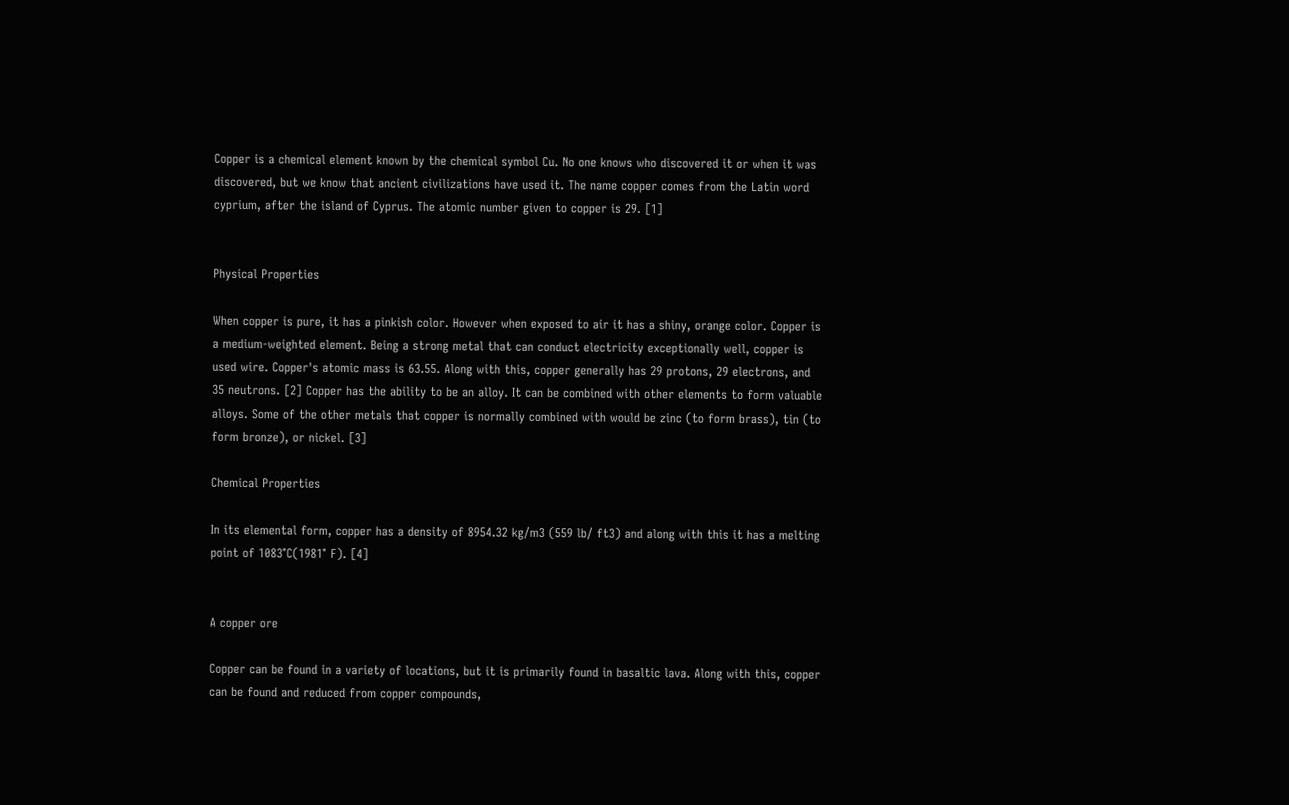Copper is a chemical element known by the chemical symbol Cu. No one knows who discovered it or when it was discovered, but we know that ancient civilizations have used it. The name copper comes from the Latin word cyprium, after the island of Cyprus. The atomic number given to copper is 29. [1]


Physical Properties

When copper is pure, it has a pinkish color. However when exposed to air it has a shiny, orange color. Copper is a medium-weighted element. Being a strong metal that can conduct electricity exceptionally well, copper is used wire. Copper's atomic mass is 63.55. Along with this, copper generally has 29 protons, 29 electrons, and 35 neutrons. [2] Copper has the ability to be an alloy. It can be combined with other elements to form valuable alloys. Some of the other metals that copper is normally combined with would be zinc (to form brass), tin (to form bronze), or nickel. [3]

Chemical Properties

In its elemental form, copper has a density of 8954.32 kg/m3 (559 lb/ ft3) and along with this it has a melting point of 1083°C(1981° F). [4]


A copper ore

Copper can be found in a variety of locations, but it is primarily found in basaltic lava. Along with this, copper can be found and reduced from copper compounds,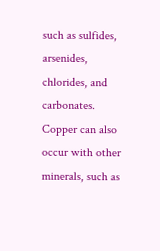such as sulfides, arsenides, chlorides, and carbonates. Copper can also occur with other minerals, such as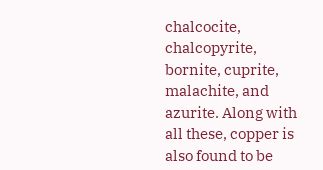chalcocite, chalcopyrite, bornite, cuprite, malachite, and azurite. Along with all these, copper is also found to be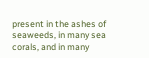present in the ashes of seaweeds, in many sea corals, and in many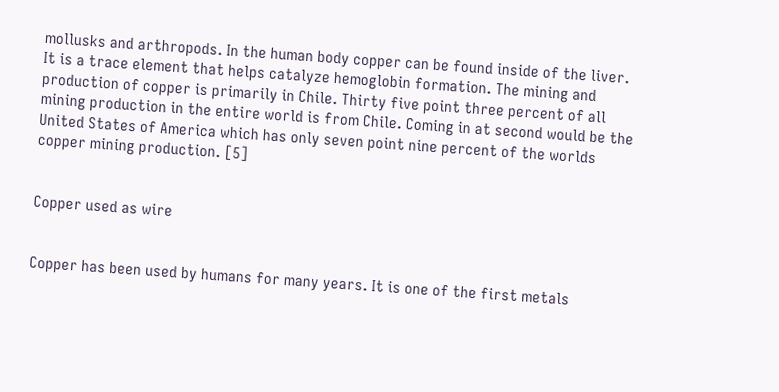mollusks and arthropods. In the human body copper can be found inside of the liver. It is a trace element that helps catalyze hemoglobin formation. The mining and production of copper is primarily in Chile. Thirty five point three percent of all mining production in the entire world is from Chile. Coming in at second would be the United States of America which has only seven point nine percent of the worlds copper mining production. [5]


Copper used as wire


Copper has been used by humans for many years. It is one of the first metals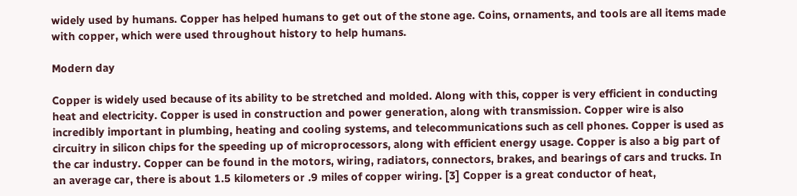widely used by humans. Copper has helped humans to get out of the stone age. Coins, ornaments, and tools are all items made with copper, which were used throughout history to help humans.

Modern day

Copper is widely used because of its ability to be stretched and molded. Along with this, copper is very efficient in conducting heat and electricity. Copper is used in construction and power generation, along with transmission. Copper wire is also incredibly important in plumbing, heating and cooling systems, and telecommunications such as cell phones. Copper is used as circuitry in silicon chips for the speeding up of microprocessors, along with efficient energy usage. Copper is also a big part of the car industry. Copper can be found in the motors, wiring, radiators, connectors, brakes, and bearings of cars and trucks. In an average car, there is about 1.5 kilometers or .9 miles of copper wiring. [3] Copper is a great conductor of heat,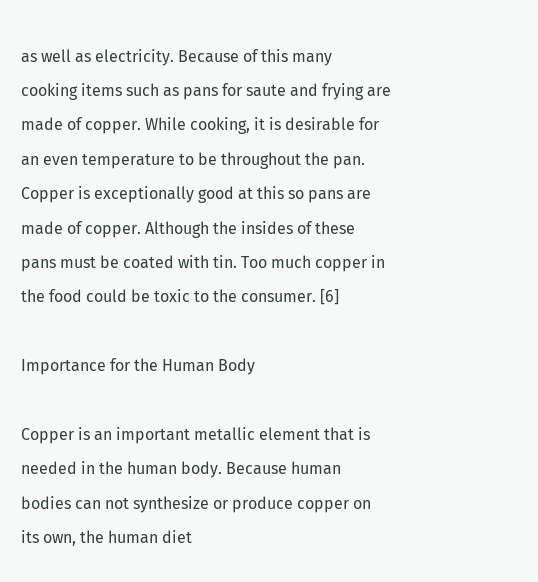as well as electricity. Because of this many cooking items such as pans for saute and frying are made of copper. While cooking, it is desirable for an even temperature to be throughout the pan. Copper is exceptionally good at this so pans are made of copper. Although the insides of these pans must be coated with tin. Too much copper in the food could be toxic to the consumer. [6]

Importance for the Human Body

Copper is an important metallic element that is needed in the human body. Because human bodies can not synthesize or produce copper on its own, the human diet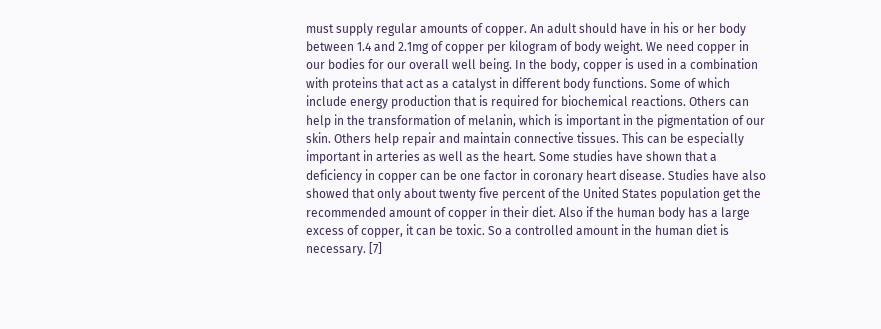must supply regular amounts of copper. An adult should have in his or her body between 1.4 and 2.1mg of copper per kilogram of body weight. We need copper in our bodies for our overall well being. In the body, copper is used in a combination with proteins that act as a catalyst in different body functions. Some of which include energy production that is required for biochemical reactions. Others can help in the transformation of melanin, which is important in the pigmentation of our skin. Others help repair and maintain connective tissues. This can be especially important in arteries as well as the heart. Some studies have shown that a deficiency in copper can be one factor in coronary heart disease. Studies have also showed that only about twenty five percent of the United States population get the recommended amount of copper in their diet. Also if the human body has a large excess of copper, it can be toxic. So a controlled amount in the human diet is necessary. [7]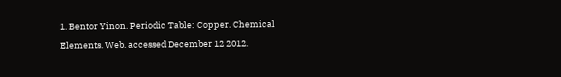1. Bentor Yinon. Periodic Table: Copper. Chemical Elements. Web. accessed December 12 2012.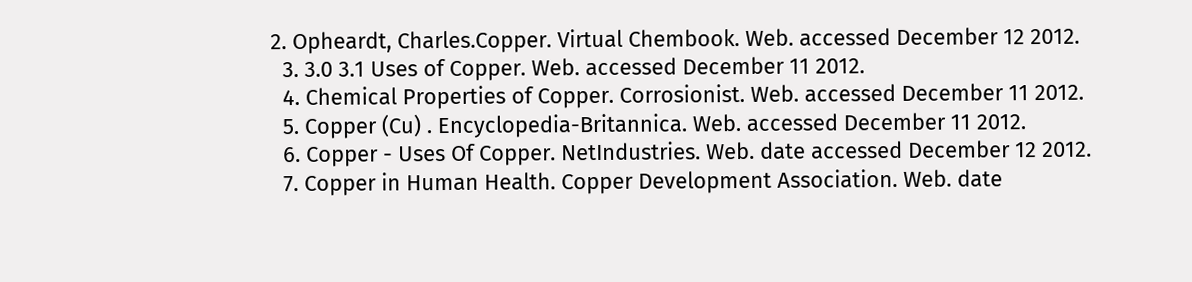2. Opheardt, Charles.Copper. Virtual Chembook. Web. accessed December 12 2012.
  3. 3.0 3.1 Uses of Copper. Web. accessed December 11 2012.
  4. Chemical Properties of Copper. Corrosionist. Web. accessed December 11 2012.
  5. Copper (Cu) . Encyclopedia-Britannica. Web. accessed December 11 2012.
  6. Copper - Uses Of Copper. NetIndustries. Web. date accessed December 12 2012.
  7. Copper in Human Health. Copper Development Association. Web. date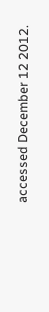accessed December 12 2012.